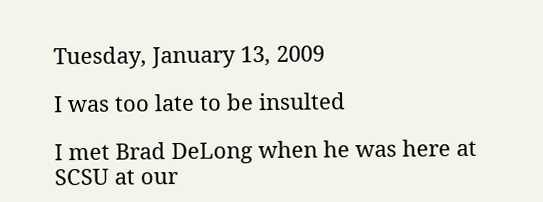Tuesday, January 13, 2009

I was too late to be insulted

I met Brad DeLong when he was here at SCSU at our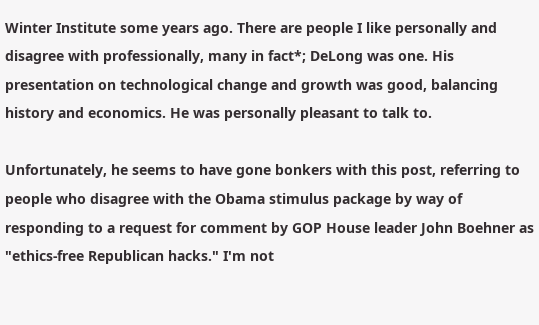Winter Institute some years ago. There are people I like personally and disagree with professionally, many in fact*; DeLong was one. His presentation on technological change and growth was good, balancing history and economics. He was personally pleasant to talk to.

Unfortunately, he seems to have gone bonkers with this post, referring to people who disagree with the Obama stimulus package by way of responding to a request for comment by GOP House leader John Boehner as "ethics-free Republican hacks." I'm not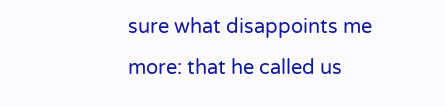sure what disappoints me more: that he called us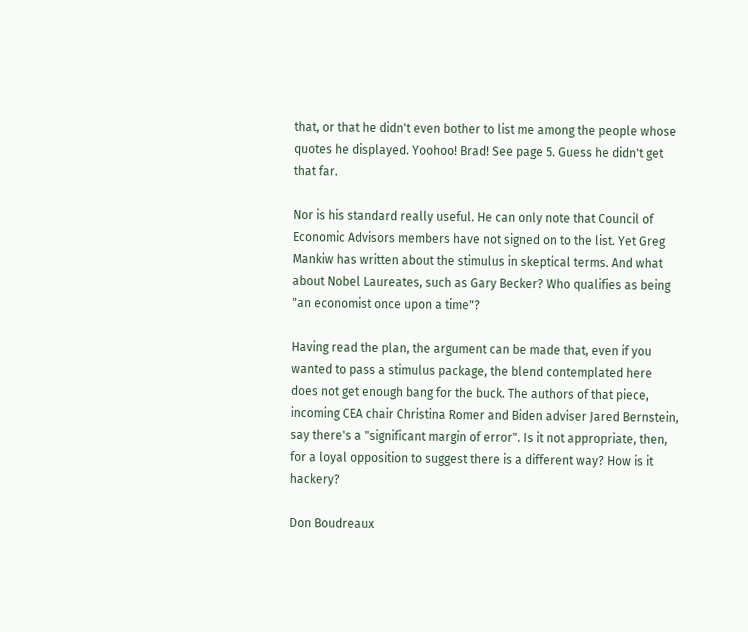that, or that he didn't even bother to list me among the people whose quotes he displayed. Yoohoo! Brad! See page 5. Guess he didn't get that far.

Nor is his standard really useful. He can only note that Council of Economic Advisors members have not signed on to the list. Yet Greg Mankiw has written about the stimulus in skeptical terms. And what about Nobel Laureates, such as Gary Becker? Who qualifies as being "an economist once upon a time"?

Having read the plan, the argument can be made that, even if you wanted to pass a stimulus package, the blend contemplated here does not get enough bang for the buck. The authors of that piece, incoming CEA chair Christina Romer and Biden adviser Jared Bernstein, say there's a "significant margin of error". Is it not appropriate, then, for a loyal opposition to suggest there is a different way? How is it hackery?

Don Boudreaux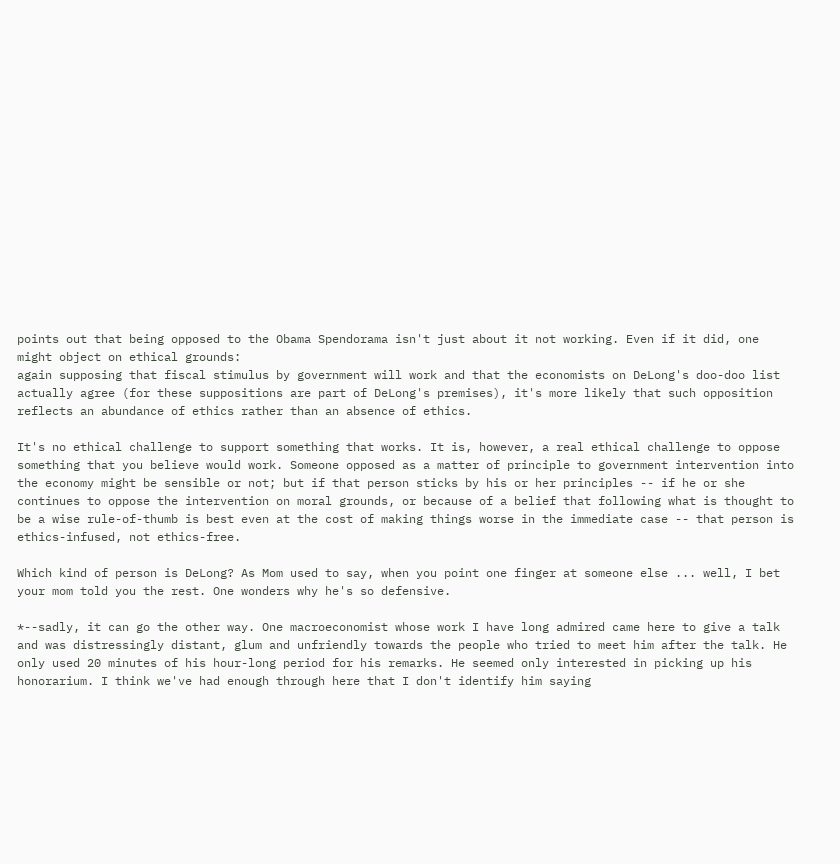points out that being opposed to the Obama Spendorama isn't just about it not working. Even if it did, one might object on ethical grounds:
again supposing that fiscal stimulus by government will work and that the economists on DeLong's doo-doo list actually agree (for these suppositions are part of DeLong's premises), it's more likely that such opposition reflects an abundance of ethics rather than an absence of ethics.

It's no ethical challenge to support something that works. It is, however, a real ethical challenge to oppose something that you believe would work. Someone opposed as a matter of principle to government intervention into the economy might be sensible or not; but if that person sticks by his or her principles -- if he or she continues to oppose the intervention on moral grounds, or because of a belief that following what is thought to be a wise rule-of-thumb is best even at the cost of making things worse in the immediate case -- that person is ethics-infused, not ethics-free.

Which kind of person is DeLong? As Mom used to say, when you point one finger at someone else ... well, I bet your mom told you the rest. One wonders why he's so defensive.

*--sadly, it can go the other way. One macroeconomist whose work I have long admired came here to give a talk and was distressingly distant, glum and unfriendly towards the people who tried to meet him after the talk. He only used 20 minutes of his hour-long period for his remarks. He seemed only interested in picking up his honorarium. I think we've had enough through here that I don't identify him saying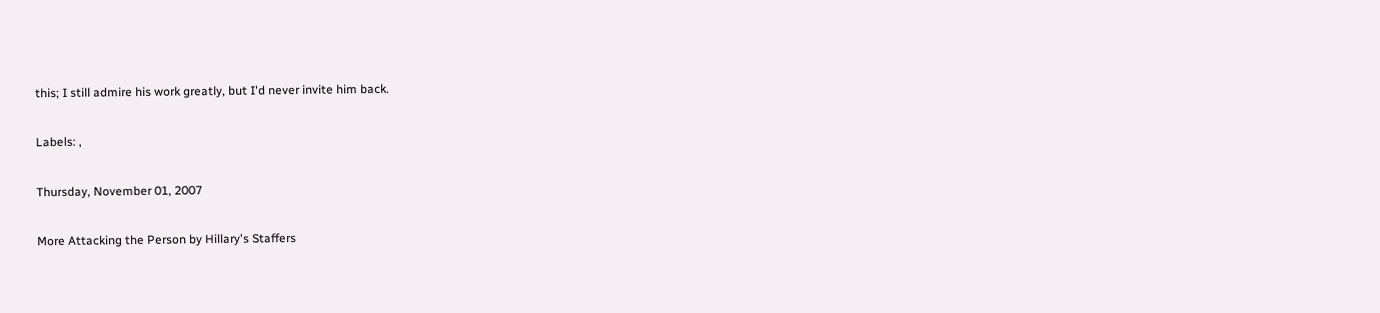this; I still admire his work greatly, but I'd never invite him back.

Labels: ,

Thursday, November 01, 2007

More Attacking the Person by Hillary's Staffers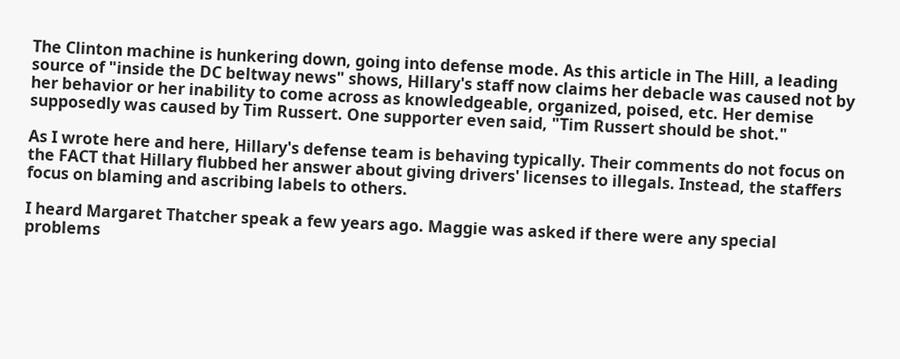The Clinton machine is hunkering down, going into defense mode. As this article in The Hill, a leading source of "inside the DC beltway news" shows, Hillary's staff now claims her debacle was caused not by her behavior or her inability to come across as knowledgeable, organized, poised, etc. Her demise supposedly was caused by Tim Russert. One supporter even said, "Tim Russert should be shot."

As I wrote here and here, Hillary's defense team is behaving typically. Their comments do not focus on the FACT that Hillary flubbed her answer about giving drivers' licenses to illegals. Instead, the staffers focus on blaming and ascribing labels to others.

I heard Margaret Thatcher speak a few years ago. Maggie was asked if there were any special problems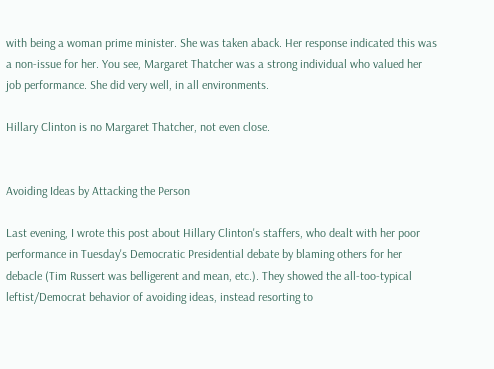with being a woman prime minister. She was taken aback. Her response indicated this was a non-issue for her. You see, Margaret Thatcher was a strong individual who valued her job performance. She did very well, in all environments.

Hillary Clinton is no Margaret Thatcher, not even close.


Avoiding Ideas by Attacking the Person

Last evening, I wrote this post about Hillary Clinton's staffers, who dealt with her poor performance in Tuesday's Democratic Presidential debate by blaming others for her debacle (Tim Russert was belligerent and mean, etc.). They showed the all-too-typical leftist/Democrat behavior of avoiding ideas, instead resorting to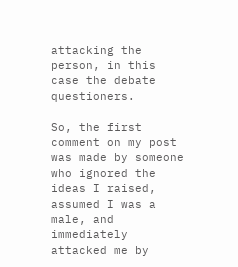attacking the person, in this case the debate questioners.

So, the first comment on my post was made by someone who ignored the ideas I raised, assumed I was a male, and immediately attacked me by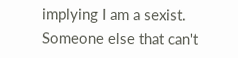implying I am a sexist.
Someone else that can't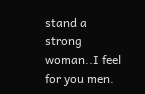stand a strong woman..I feel for you men.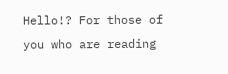Hello!? For those of you who are reading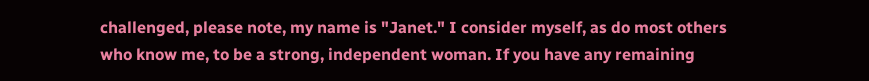challenged, please note, my name is "Janet." I consider myself, as do most others who know me, to be a strong, independent woman. If you have any remaining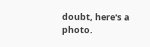doubt, here's a photo.